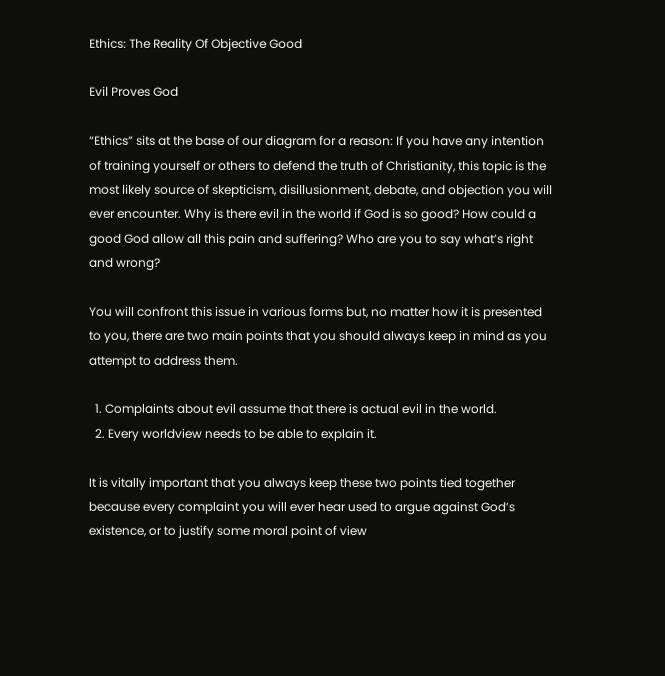Ethics: The Reality Of Objective Good

Evil Proves God

“Ethics” sits at the base of our diagram for a reason: If you have any intention of training yourself or others to defend the truth of Christianity, this topic is the most likely source of skepticism, disillusionment, debate, and objection you will ever encounter. Why is there evil in the world if God is so good? How could a good God allow all this pain and suffering? Who are you to say what’s right and wrong?

You will confront this issue in various forms but, no matter how it is presented to you, there are two main points that you should always keep in mind as you attempt to address them.

  1. Complaints about evil assume that there is actual evil in the world.
  2. Every worldview needs to be able to explain it.

It is vitally important that you always keep these two points tied together because every complaint you will ever hear used to argue against God’s existence, or to justify some moral point of view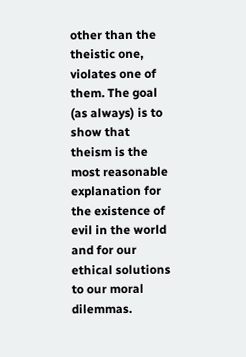other than the theistic one, violates one of them. The goal (as always) is to show that theism is the most reasonable explanation for the existence of evil in the world and for our ethical solutions to our moral dilemmas.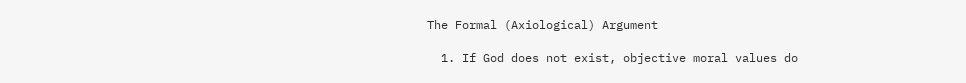The Formal (Axiological) Argument

  1. If God does not exist, objective moral values do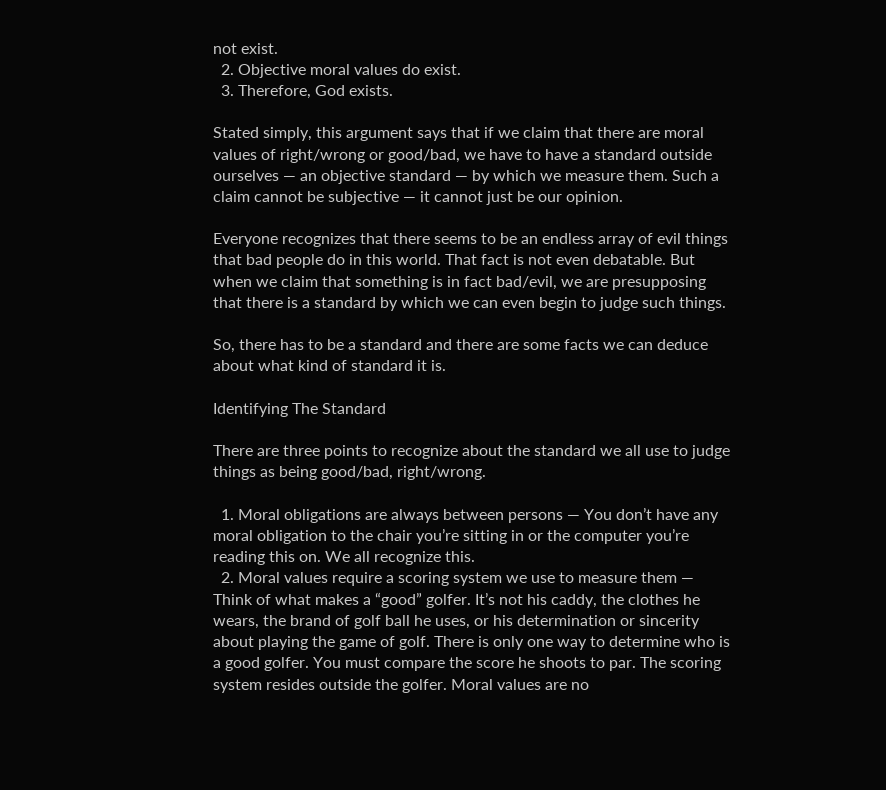not exist.
  2. Objective moral values do exist.
  3. Therefore, God exists.

Stated simply, this argument says that if we claim that there are moral values of right/wrong or good/bad, we have to have a standard outside ourselves — an objective standard — by which we measure them. Such a claim cannot be subjective — it cannot just be our opinion.

Everyone recognizes that there seems to be an endless array of evil things that bad people do in this world. That fact is not even debatable. But when we claim that something is in fact bad/evil, we are presupposing that there is a standard by which we can even begin to judge such things.

So, there has to be a standard and there are some facts we can deduce about what kind of standard it is.

Identifying The Standard

There are three points to recognize about the standard we all use to judge things as being good/bad, right/wrong.

  1. Moral obligations are always between persons — You don’t have any moral obligation to the chair you’re sitting in or the computer you’re reading this on. We all recognize this.
  2. Moral values require a scoring system we use to measure them — Think of what makes a “good” golfer. It’s not his caddy, the clothes he wears, the brand of golf ball he uses, or his determination or sincerity about playing the game of golf. There is only one way to determine who is a good golfer. You must compare the score he shoots to par. The scoring system resides outside the golfer. Moral values are no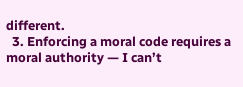different.
  3. Enforcing a moral code requires a moral authority — I can’t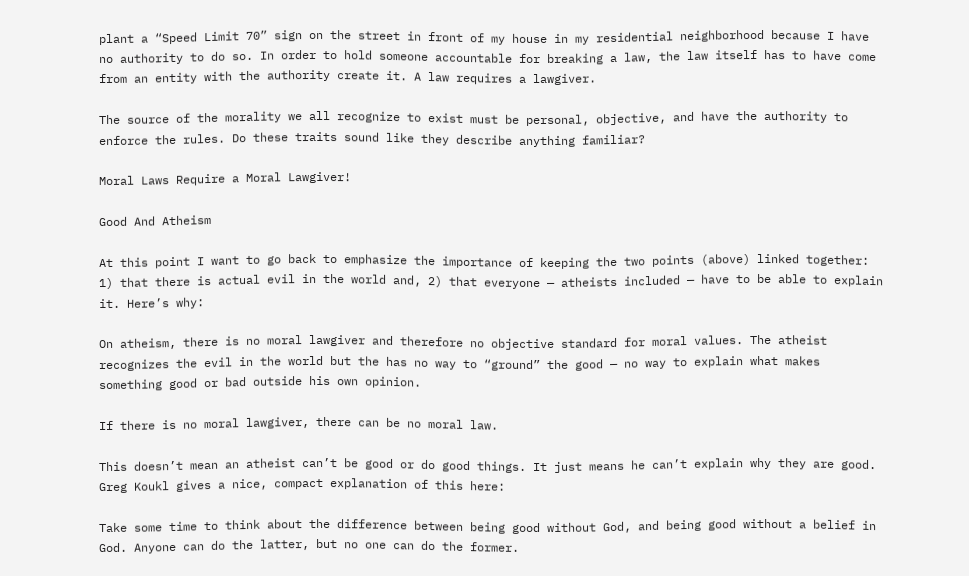plant a “Speed Limit 70” sign on the street in front of my house in my residential neighborhood because I have no authority to do so. In order to hold someone accountable for breaking a law, the law itself has to have come from an entity with the authority create it. A law requires a lawgiver.

The source of the morality we all recognize to exist must be personal, objective, and have the authority to enforce the rules. Do these traits sound like they describe anything familiar?

Moral Laws Require a Moral Lawgiver!

Good And Atheism

At this point I want to go back to emphasize the importance of keeping the two points (above) linked together: 1) that there is actual evil in the world and, 2) that everyone — atheists included — have to be able to explain it. Here’s why:

On atheism, there is no moral lawgiver and therefore no objective standard for moral values. The atheist recognizes the evil in the world but the has no way to “ground” the good — no way to explain what makes something good or bad outside his own opinion.

If there is no moral lawgiver, there can be no moral law.

This doesn’t mean an atheist can’t be good or do good things. It just means he can’t explain why they are good. Greg Koukl gives a nice, compact explanation of this here:

Take some time to think about the difference between being good without God, and being good without a belief in God. Anyone can do the latter, but no one can do the former.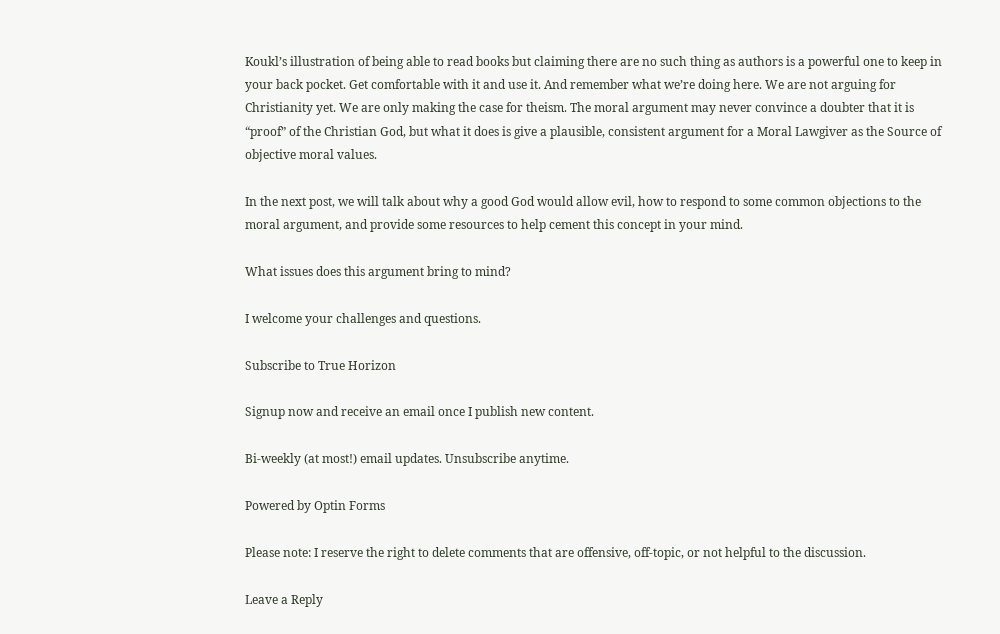Koukl’s illustration of being able to read books but claiming there are no such thing as authors is a powerful one to keep in your back pocket. Get comfortable with it and use it. And remember what we’re doing here. We are not arguing for Christianity yet. We are only making the case for theism. The moral argument may never convince a doubter that it is “proof” of the Christian God, but what it does is give a plausible, consistent argument for a Moral Lawgiver as the Source of objective moral values.

In the next post, we will talk about why a good God would allow evil, how to respond to some common objections to the moral argument, and provide some resources to help cement this concept in your mind.

What issues does this argument bring to mind?

I welcome your challenges and questions.

Subscribe to True Horizon

Signup now and receive an email once I publish new content.

Bi-weekly (at most!) email updates. Unsubscribe anytime.

Powered by Optin Forms

Please note: I reserve the right to delete comments that are offensive, off-topic, or not helpful to the discussion.

Leave a Reply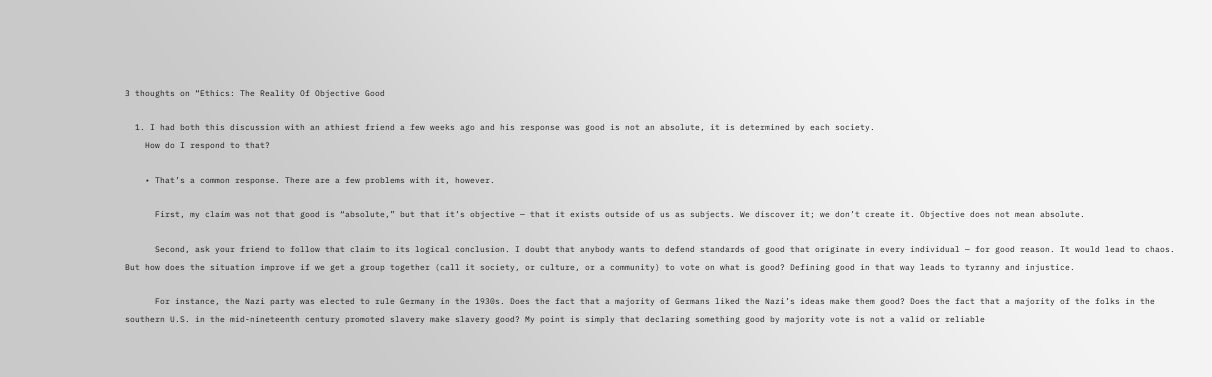3 thoughts on “Ethics: The Reality Of Objective Good

  1. I had both this discussion with an athiest friend a few weeks ago and his response was good is not an absolute, it is determined by each society.
    How do I respond to that?

    • That’s a common response. There are a few problems with it, however.

      First, my claim was not that good is “absolute,” but that it’s objective — that it exists outside of us as subjects. We discover it; we don’t create it. Objective does not mean absolute.

      Second, ask your friend to follow that claim to its logical conclusion. I doubt that anybody wants to defend standards of good that originate in every individual — for good reason. It would lead to chaos. But how does the situation improve if we get a group together (call it society, or culture, or a community) to vote on what is good? Defining good in that way leads to tyranny and injustice.

      For instance, the Nazi party was elected to rule Germany in the 1930s. Does the fact that a majority of Germans liked the Nazi’s ideas make them good? Does the fact that a majority of the folks in the southern U.S. in the mid-nineteenth century promoted slavery make slavery good? My point is simply that declaring something good by majority vote is not a valid or reliable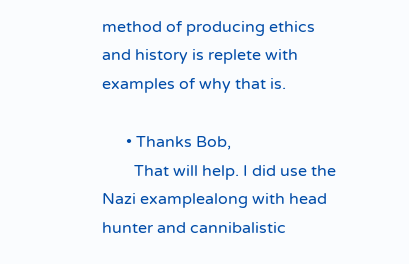method of producing ethics and history is replete with examples of why that is.

      • Thanks Bob,
        That will help. I did use the Nazi examplealong with head hunter and cannibalistic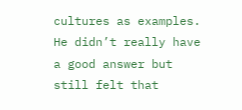cultures as examples. He didn’t really have a good answer but still felt that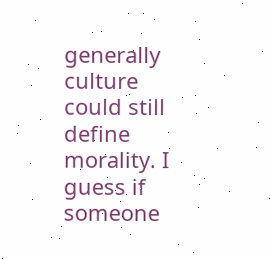generally culture could still define morality. I guess if someone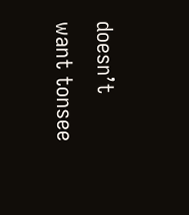doesn’t want tonsee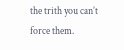the trith you can’t force them.